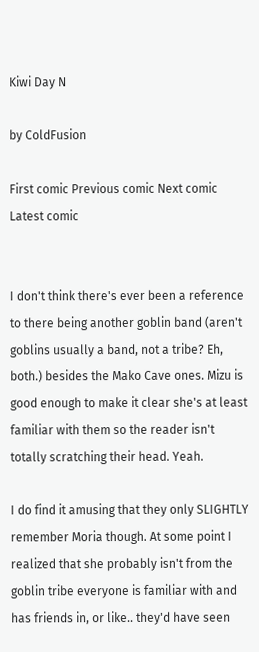Kiwi Day N

by ColdFusion

First comic Previous comic Next comic Latest comic


I don't think there's ever been a reference to there being another goblin band (aren't goblins usually a band, not a tribe? Eh, both.) besides the Mako Cave ones. Mizu is good enough to make it clear she's at least familiar with them so the reader isn't totally scratching their head. Yeah.

I do find it amusing that they only SLIGHTLY remember Moria though. At some point I realized that she probably isn't from the goblin tribe everyone is familiar with and has friends in, or like.. they'd have seen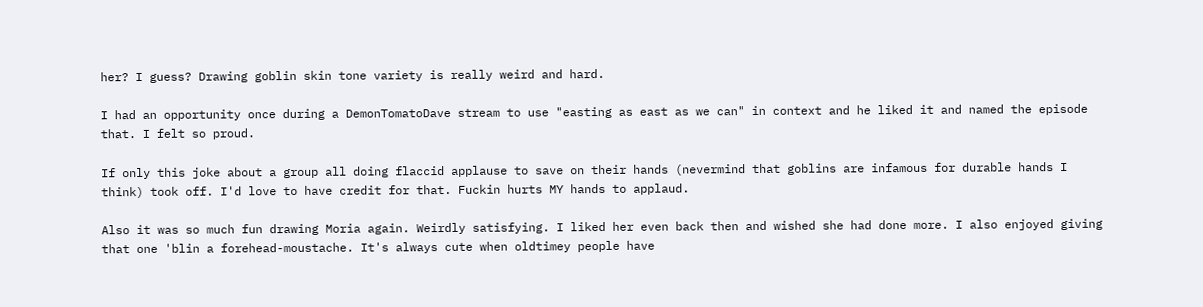her? I guess? Drawing goblin skin tone variety is really weird and hard.

I had an opportunity once during a DemonTomatoDave stream to use "easting as east as we can" in context and he liked it and named the episode that. I felt so proud.

If only this joke about a group all doing flaccid applause to save on their hands (nevermind that goblins are infamous for durable hands I think) took off. I'd love to have credit for that. Fuckin hurts MY hands to applaud.

Also it was so much fun drawing Moria again. Weirdly satisfying. I liked her even back then and wished she had done more. I also enjoyed giving that one 'blin a forehead-moustache. It's always cute when oldtimey people have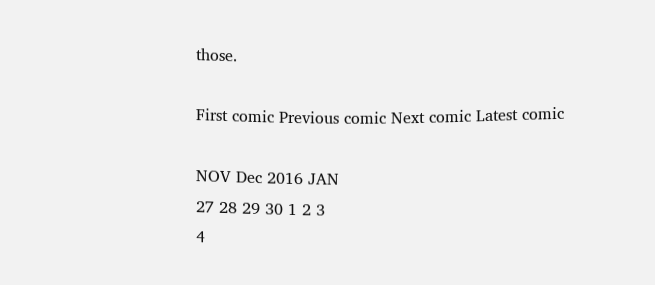those.

First comic Previous comic Next comic Latest comic

NOV Dec 2016 JAN
27 28 29 30 1 2 3
4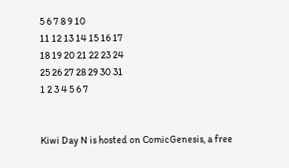5 6 7 8 9 10
11 12 13 14 15 16 17
18 19 20 21 22 23 24
25 26 27 28 29 30 31
1 2 3 4 5 6 7


Kiwi Day N is hosted on ComicGenesis, a free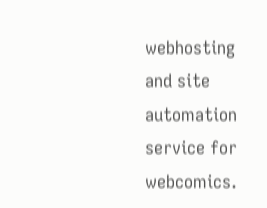webhosting and site automation service for webcomics.